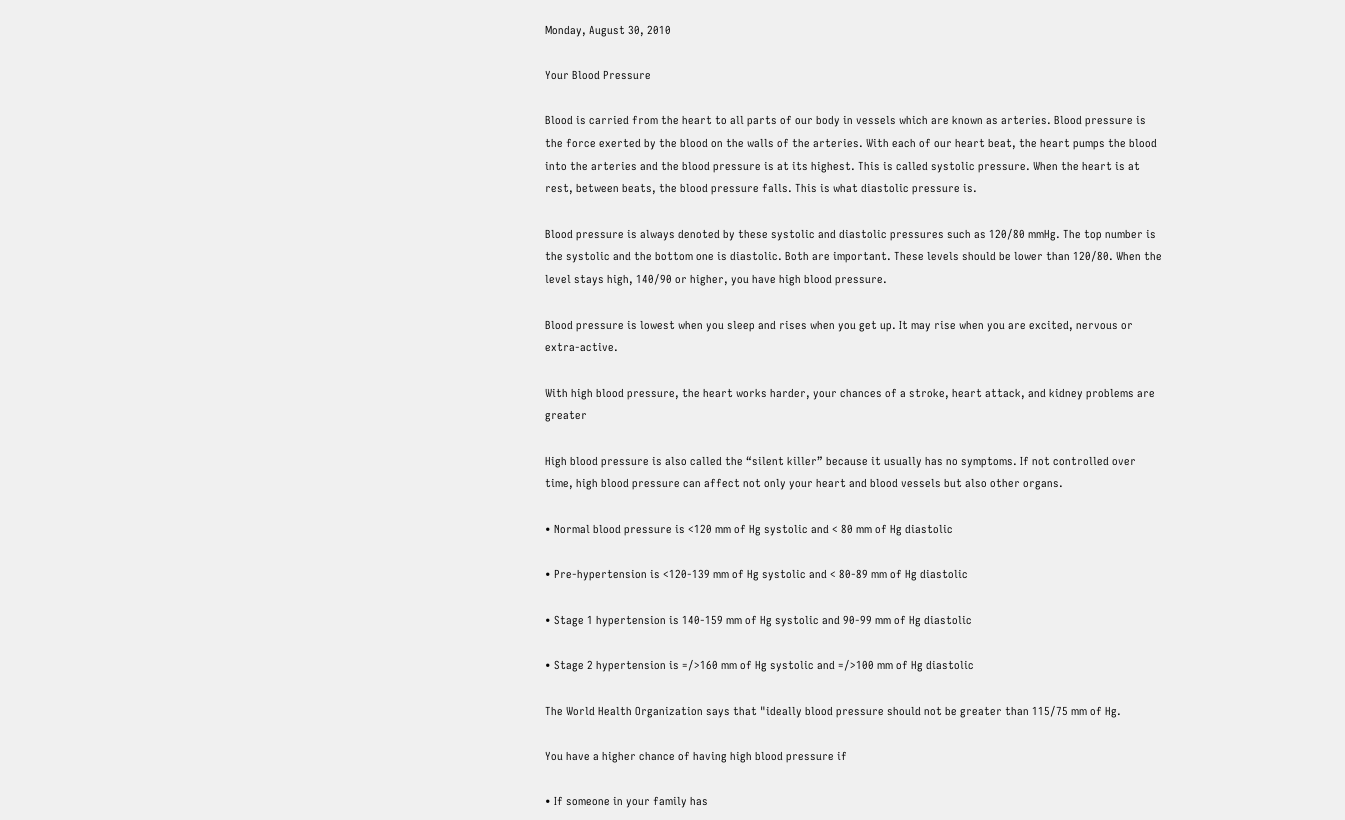Monday, August 30, 2010

Your Blood Pressure

Blood is carried from the heart to all parts of our body in vessels which are known as arteries. Blood pressure is the force exerted by the blood on the walls of the arteries. With each of our heart beat, the heart pumps the blood into the arteries and the blood pressure is at its highest. This is called systolic pressure. When the heart is at rest, between beats, the blood pressure falls. This is what diastolic pressure is.

Blood pressure is always denoted by these systolic and diastolic pressures such as 120/80 mmHg. The top number is the systolic and the bottom one is diastolic. Both are important. These levels should be lower than 120/80. When the level stays high, 140/90 or higher, you have high blood pressure.

Blood pressure is lowest when you sleep and rises when you get up. It may rise when you are excited, nervous or extra-active.

With high blood pressure, the heart works harder, your chances of a stroke, heart attack, and kidney problems are greater

High blood pressure is also called the “silent killer” because it usually has no symptoms. If not controlled over time, high blood pressure can affect not only your heart and blood vessels but also other organs.

• Normal blood pressure is <120 mm of Hg systolic and < 80 mm of Hg diastolic

• Pre-hypertension is <120-139 mm of Hg systolic and < 80-89 mm of Hg diastolic

• Stage 1 hypertension is 140-159 mm of Hg systolic and 90-99 mm of Hg diastolic

• Stage 2 hypertension is =/>160 mm of Hg systolic and =/>100 mm of Hg diastolic

The World Health Organization says that "ideally blood pressure should not be greater than 115/75 mm of Hg.

You have a higher chance of having high blood pressure if

• If someone in your family has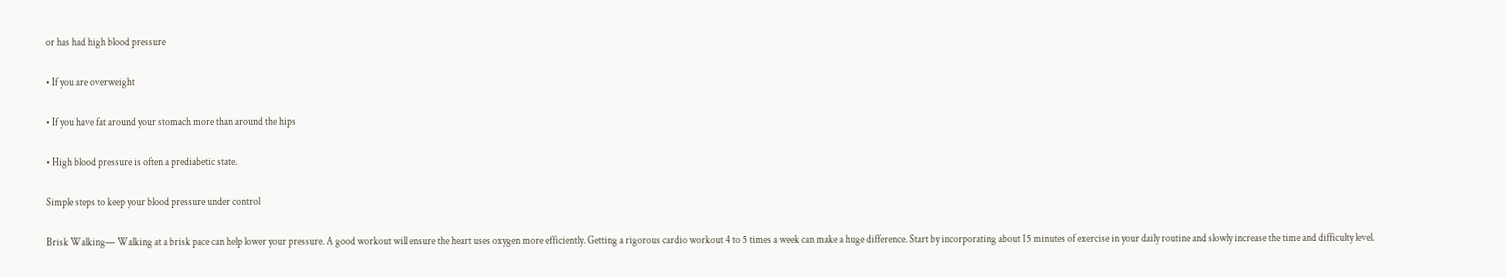or has had high blood pressure

• If you are overweight

• If you have fat around your stomach more than around the hips

• High blood pressure is often a prediabetic state.

Simple steps to keep your blood pressure under control

Brisk Walking— Walking at a brisk pace can help lower your pressure. A good workout will ensure the heart uses oxygen more efficiently. Getting a rigorous cardio workout 4 to 5 times a week can make a huge difference. Start by incorporating about 15 minutes of exercise in your daily routine and slowly increase the time and difficulty level.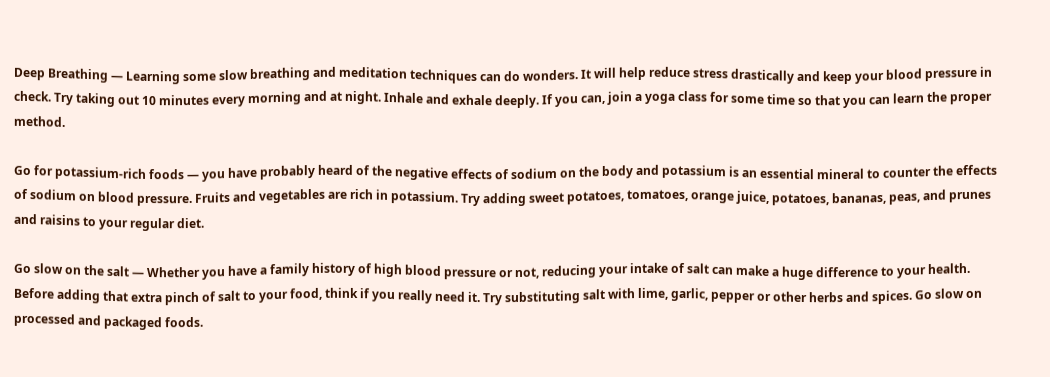Deep Breathing — Learning some slow breathing and meditation techniques can do wonders. It will help reduce stress drastically and keep your blood pressure in check. Try taking out 10 minutes every morning and at night. Inhale and exhale deeply. If you can, join a yoga class for some time so that you can learn the proper method.

Go for potassium-rich foods — you have probably heard of the negative effects of sodium on the body and potassium is an essential mineral to counter the effects of sodium on blood pressure. Fruits and vegetables are rich in potassium. Try adding sweet potatoes, tomatoes, orange juice, potatoes, bananas, peas, and prunes and raisins to your regular diet.

Go slow on the salt — Whether you have a family history of high blood pressure or not, reducing your intake of salt can make a huge difference to your health. Before adding that extra pinch of salt to your food, think if you really need it. Try substituting salt with lime, garlic, pepper or other herbs and spices. Go slow on processed and packaged foods.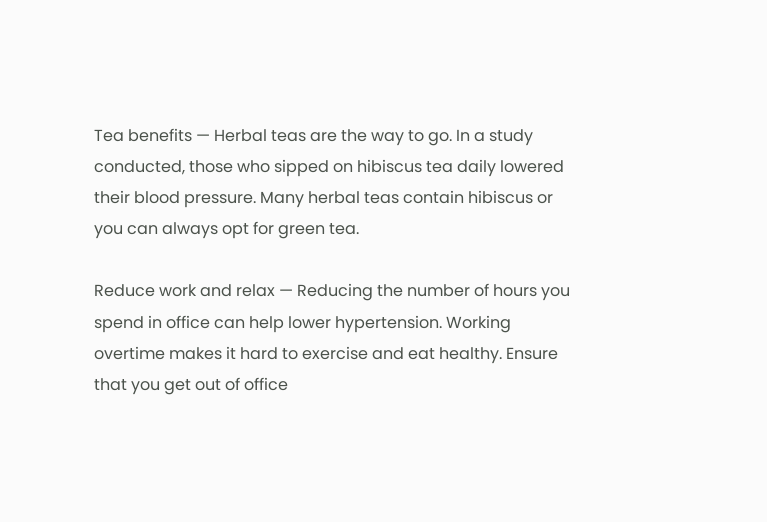Tea benefits — Herbal teas are the way to go. In a study conducted, those who sipped on hibiscus tea daily lowered their blood pressure. Many herbal teas contain hibiscus or you can always opt for green tea.

Reduce work and relax — Reducing the number of hours you spend in office can help lower hypertension. Working overtime makes it hard to exercise and eat healthy. Ensure that you get out of office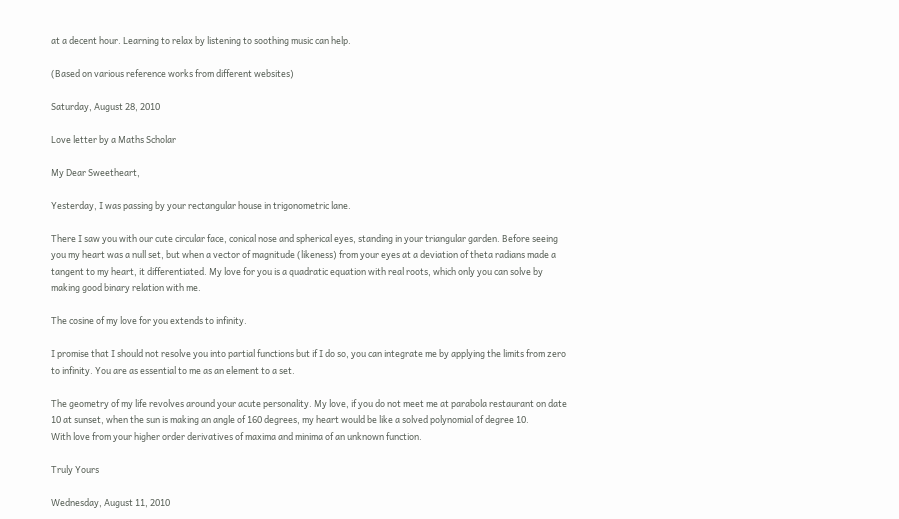at a decent hour. Learning to relax by listening to soothing music can help.

(Based on various reference works from different websites)

Saturday, August 28, 2010

Love letter by a Maths Scholar

My Dear Sweetheart,

Yesterday, I was passing by your rectangular house in trigonometric lane.

There I saw you with our cute circular face, conical nose and spherical eyes, standing in your triangular garden. Before seeing you my heart was a null set, but when a vector of magnitude (likeness) from your eyes at a deviation of theta radians made a tangent to my heart, it differentiated. My love for you is a quadratic equation with real roots, which only you can solve by making good binary relation with me.

The cosine of my love for you extends to infinity.

I promise that I should not resolve you into partial functions but if I do so, you can integrate me by applying the limits from zero to infinity. You are as essential to me as an element to a set.

The geometry of my life revolves around your acute personality. My love, if you do not meet me at parabola restaurant on date 10 at sunset, when the sun is making an angle of 160 degrees, my heart would be like a solved polynomial of degree 10.
With love from your higher order derivatives of maxima and minima of an unknown function.

Truly Yours

Wednesday, August 11, 2010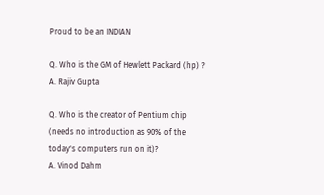Proud to be an INDIAN

Q. Who is the GM of Hewlett Packard (hp) ?
A. Rajiv Gupta

Q. Who is the creator of Pentium chip (needs no introduction as 90% of the today's computers run on it)?
A. Vinod Dahm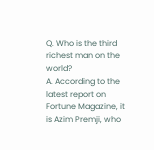Q. Who is the third richest man on the world?
A. According to the latest report on Fortune Magazine, it is Azim Premji, who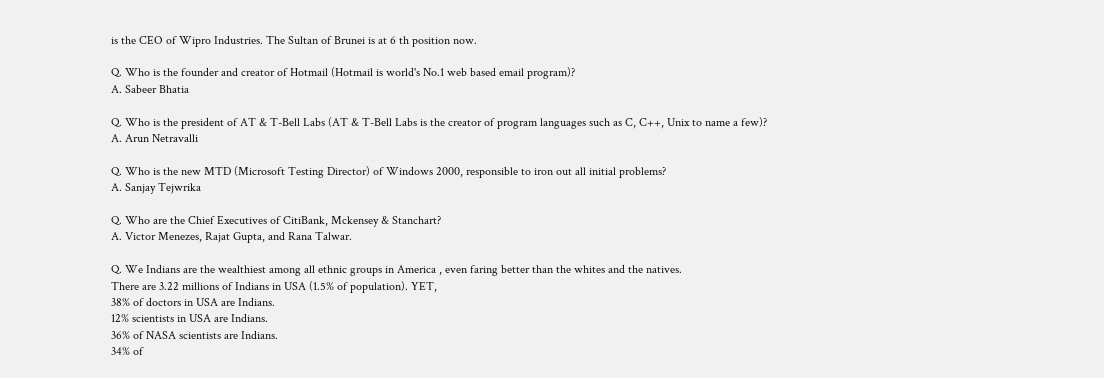is the CEO of Wipro Industries. The Sultan of Brunei is at 6 th position now.

Q. Who is the founder and creator of Hotmail (Hotmail is world's No.1 web based email program)?
A. Sabeer Bhatia

Q. Who is the president of AT & T-Bell Labs (AT & T-Bell Labs is the creator of program languages such as C, C++, Unix to name a few)?
A. Arun Netravalli

Q. Who is the new MTD (Microsoft Testing Director) of Windows 2000, responsible to iron out all initial problems?
A. Sanjay Tejwrika

Q. Who are the Chief Executives of CitiBank, Mckensey & Stanchart?
A. Victor Menezes, Rajat Gupta, and Rana Talwar.

Q. We Indians are the wealthiest among all ethnic groups in America , even faring better than the whites and the natives.
There are 3.22 millions of Indians in USA (1.5% of population). YET,
38% of doctors in USA are Indians.
12% scientists in USA are Indians.
36% of NASA scientists are Indians.
34% of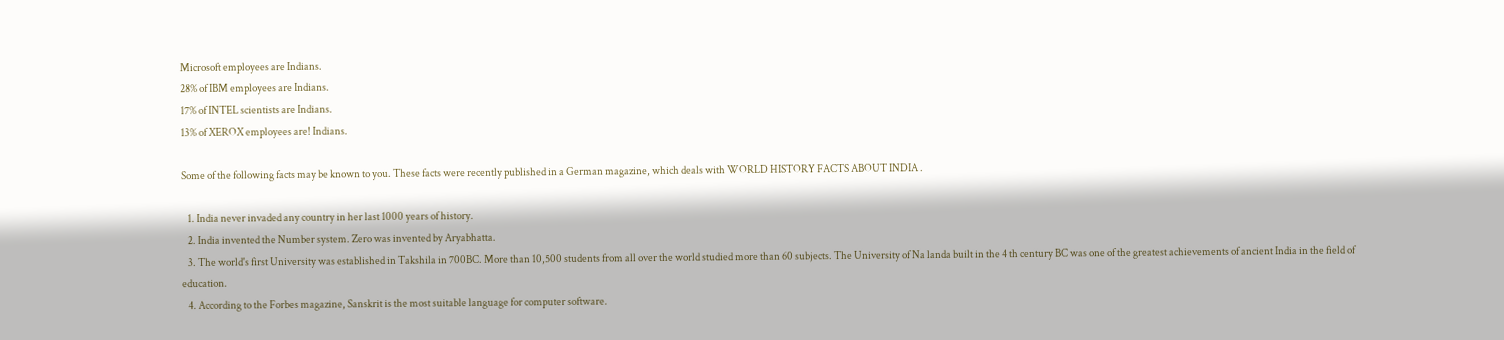Microsoft employees are Indians.
28% of IBM employees are Indians.
17% of INTEL scientists are Indians.
13% of XEROX employees are! Indians.

Some of the following facts may be known to you. These facts were recently published in a German magazine, which deals with WORLD HISTORY FACTS ABOUT INDIA .

   1. India never invaded any country in her last 1000 years of history.
   2. India invented the Number system. Zero was invented by Aryabhatta.
   3. The world's first University was established in Takshila in 700BC. More than 10,500 students from all over the world studied more than 60 subjects. The University of Na landa built in the 4 th century BC was one of the greatest achievements of ancient India in the field of education.
   4. According to the Forbes magazine, Sanskrit is the most suitable language for computer software.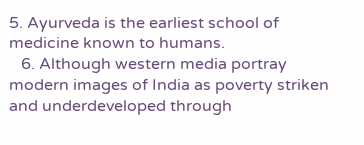5. Ayurveda is the earliest school of medicine known to humans.
   6. Although western media portray modern images of India as poverty striken and underdeveloped through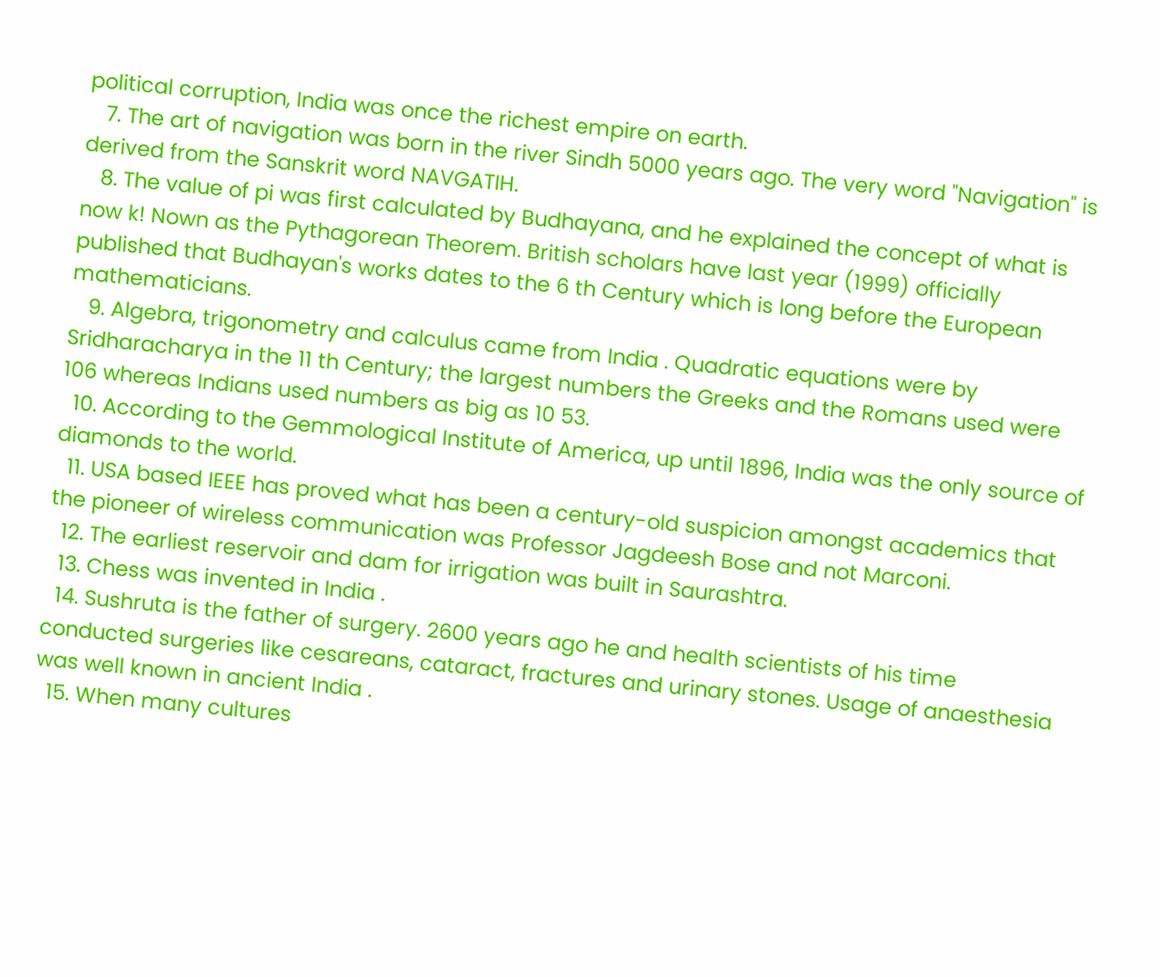political corruption, India was once the richest empire on earth.
   7. The art of navigation was born in the river Sindh 5000 years ago. The very word "Navigation" is derived from the Sanskrit word NAVGATIH.
   8. The value of pi was first calculated by Budhayana, and he explained the concept of what is now k! Nown as the Pythagorean Theorem. British scholars have last year (1999) officially published that Budhayan's works dates to the 6 th Century which is long before the European mathematicians.
   9. Algebra, trigonometry and calculus came from India . Quadratic equations were by Sridharacharya in the 11 th Century; the largest numbers the Greeks and the Romans used were 106 whereas Indians used numbers as big as 10 53.
  10. According to the Gemmological Institute of America, up until 1896, India was the only source of diamonds to the world.
  11. USA based IEEE has proved what has been a century-old suspicion amongst academics that the pioneer of wireless communication was Professor Jagdeesh Bose and not Marconi.
  12. The earliest reservoir and dam for irrigation was built in Saurashtra.
  13. Chess was invented in India .
  14. Sushruta is the father of surgery. 2600 years ago he and health scientists of his time conducted surgeries like cesareans, cataract, fractures and urinary stones. Usage of anaesthesia was well known in ancient India .
  15. When many cultures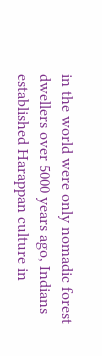in the world were only nomadic forest dwellers over 5000 years ago, Indians established Harappan culture in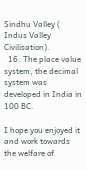Sindhu Valley ( Indus Valley Civilisation).
  16. The place value system, the decimal system was developed in India in 100 BC.

I hope you enjoyed it and work towards the welfare of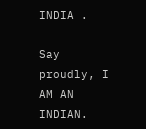INDIA .

Say proudly, I AM AN INDIAN.